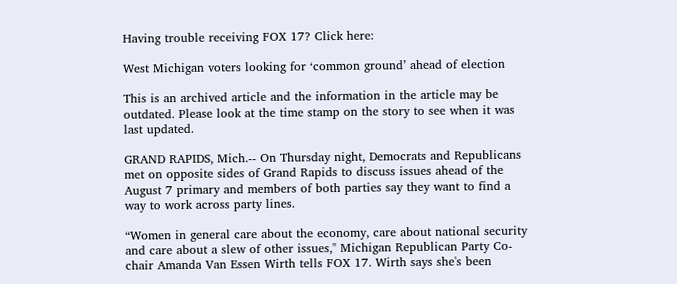Having trouble receiving FOX 17? Click here:

West Michigan voters looking for ‘common ground’ ahead of election

This is an archived article and the information in the article may be outdated. Please look at the time stamp on the story to see when it was last updated.

GRAND RAPIDS, Mich.-- On Thursday night, Democrats and Republicans met on opposite sides of Grand Rapids to discuss issues ahead of the August 7 primary and members of both parties say they want to find a way to work across party lines.

“Women in general care about the economy, care about national security and care about a slew of other issues," Michigan Republican Party Co-chair Amanda Van Essen Wirth tells FOX 17. Wirth says she's been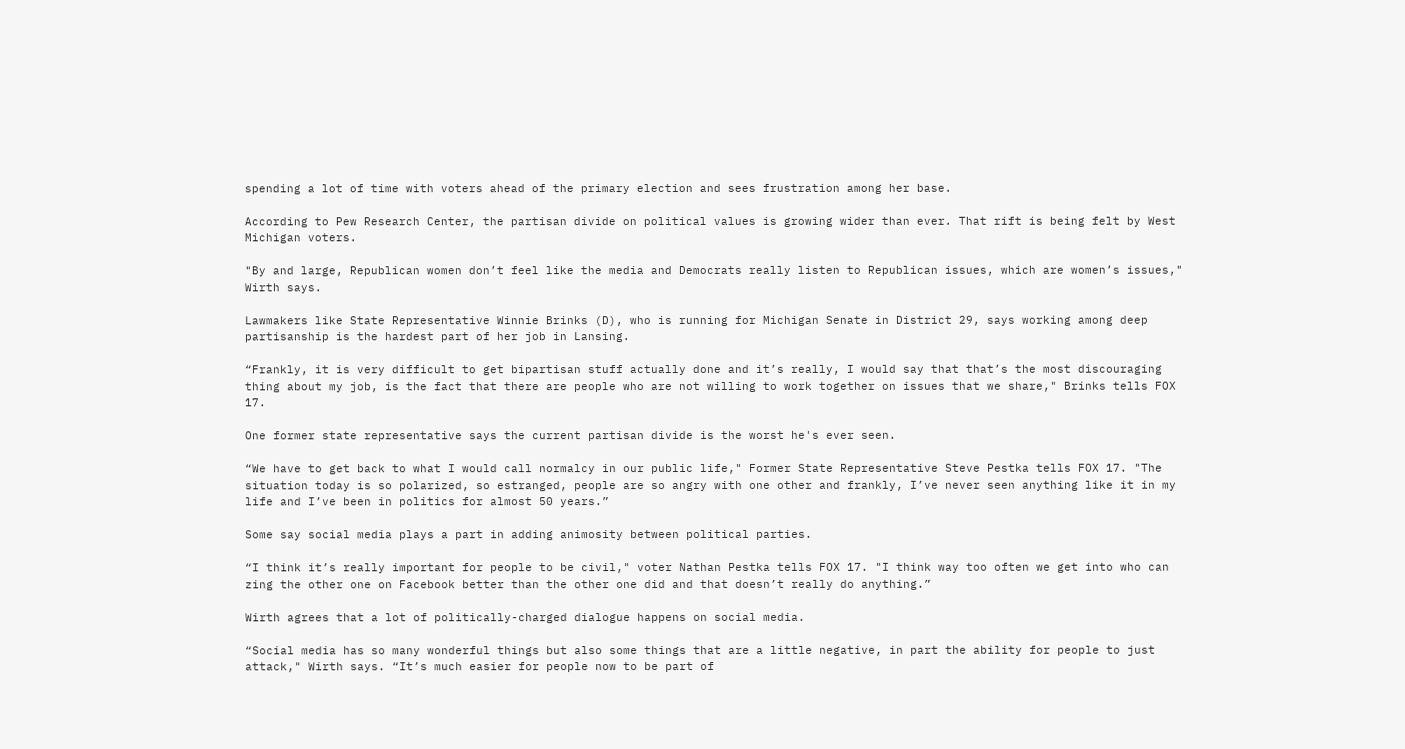spending a lot of time with voters ahead of the primary election and sees frustration among her base.

According to Pew Research Center, the partisan divide on political values is growing wider than ever. That rift is being felt by West Michigan voters.

"By and large, Republican women don’t feel like the media and Democrats really listen to Republican issues, which are women’s issues," Wirth says.

Lawmakers like State Representative Winnie Brinks (D), who is running for Michigan Senate in District 29, says working among deep partisanship is the hardest part of her job in Lansing.

“Frankly, it is very difficult to get bipartisan stuff actually done and it’s really, I would say that that’s the most discouraging thing about my job, is the fact that there are people who are not willing to work together on issues that we share," Brinks tells FOX 17.

One former state representative says the current partisan divide is the worst he's ever seen.

“We have to get back to what I would call normalcy in our public life," Former State Representative Steve Pestka tells FOX 17. "The situation today is so polarized, so estranged, people are so angry with one other and frankly, I’ve never seen anything like it in my life and I’ve been in politics for almost 50 years.”

Some say social media plays a part in adding animosity between political parties.

“I think it’s really important for people to be civil," voter Nathan Pestka tells FOX 17. "I think way too often we get into who can zing the other one on Facebook better than the other one did and that doesn’t really do anything.”

Wirth agrees that a lot of politically-charged dialogue happens on social media.

“Social media has so many wonderful things but also some things that are a little negative, in part the ability for people to just attack," Wirth says. “It’s much easier for people now to be part of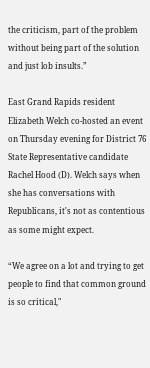the criticism, part of the problem without being part of the solution and just lob insults.”

East Grand Rapids resident Elizabeth Welch co-hosted an event on Thursday evening for District 76 State Representative candidate Rachel Hood (D). Welch says when she has conversations with Republicans, it's not as contentious as some might expect.

“We agree on a lot and trying to get people to find that common ground is so critical,"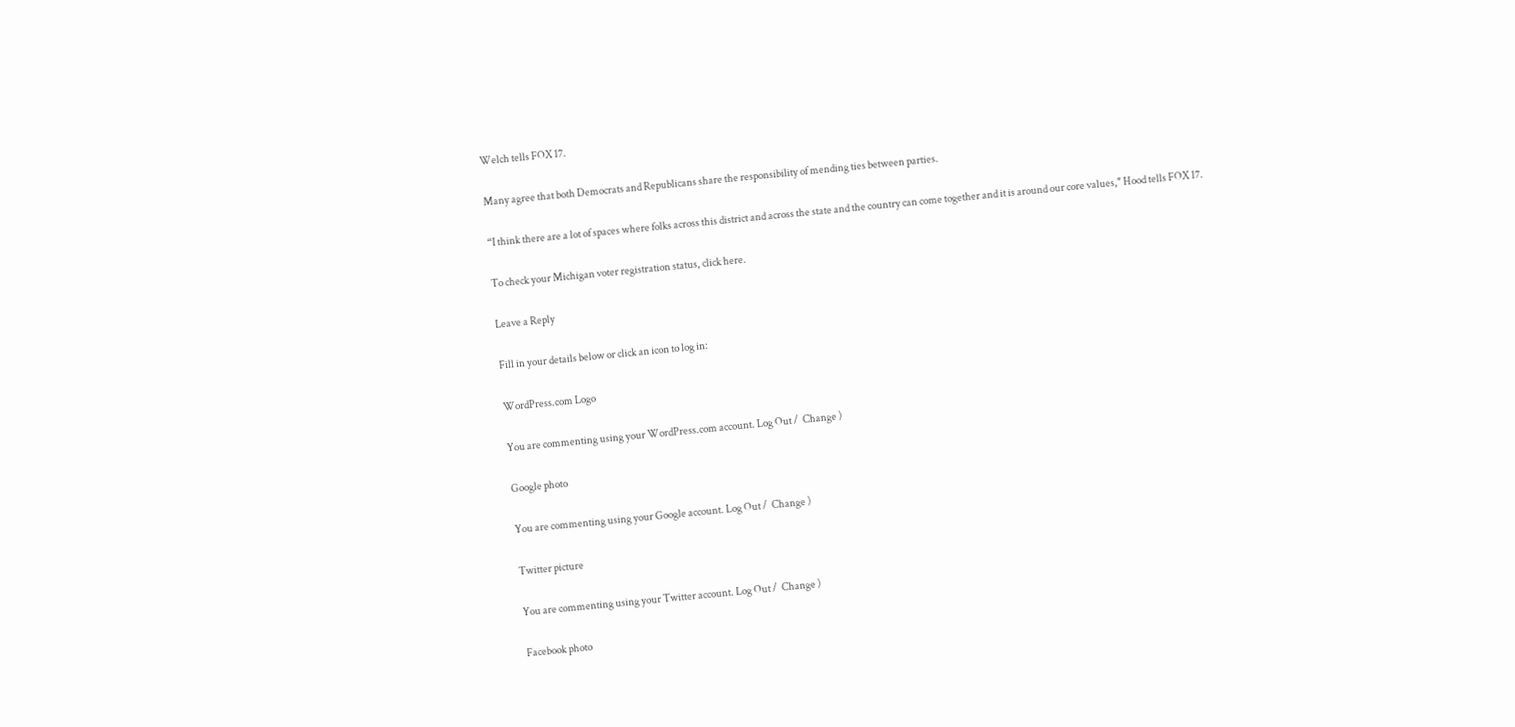Welch tells FOX 17.

Many agree that both Democrats and Republicans share the responsibility of mending ties between parties.

“I think there are a lot of spaces where folks across this district and across the state and the country can come together and it is around our core values," Hood tells FOX 17.

To check your Michigan voter registration status, click here.

Leave a Reply

Fill in your details below or click an icon to log in:

WordPress.com Logo

You are commenting using your WordPress.com account. Log Out /  Change )

Google photo

You are commenting using your Google account. Log Out /  Change )

Twitter picture

You are commenting using your Twitter account. Log Out /  Change )

Facebook photo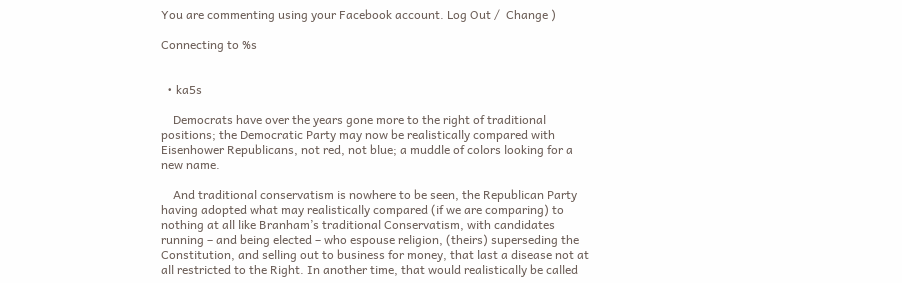You are commenting using your Facebook account. Log Out /  Change )

Connecting to %s


  • ka5s

    Democrats have over the years gone more to the right of traditional positions; the Democratic Party may now be realistically compared with Eisenhower Republicans, not red, not blue; a muddle of colors looking for a new name.

    And traditional conservatism is nowhere to be seen, the Republican Party having adopted what may realistically compared (if we are comparing) to nothing at all like Branham’s traditional Conservatism, with candidates running – and being elected – who espouse religion, (theirs) superseding the Constitution, and selling out to business for money, that last a disease not at all restricted to the Right. In another time, that would realistically be called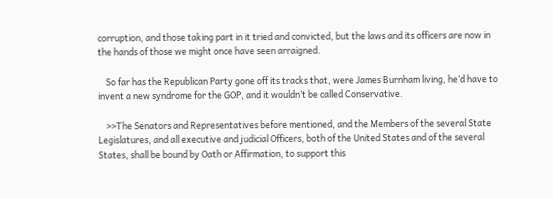corruption, and those taking part in it tried and convicted, but the laws and its officers are now in the hands of those we might once have seen arraigned.

    So far has the Republican Party gone off its tracks that, were James Burnham living, he’d have to invent a new syndrome for the GOP, and it wouldn’t be called Conservative.

    >>The Senators and Representatives before mentioned, and the Members of the several State Legislatures, and all executive and judicial Officers, both of the United States and of the several States, shall be bound by Oath or Affirmation, to support this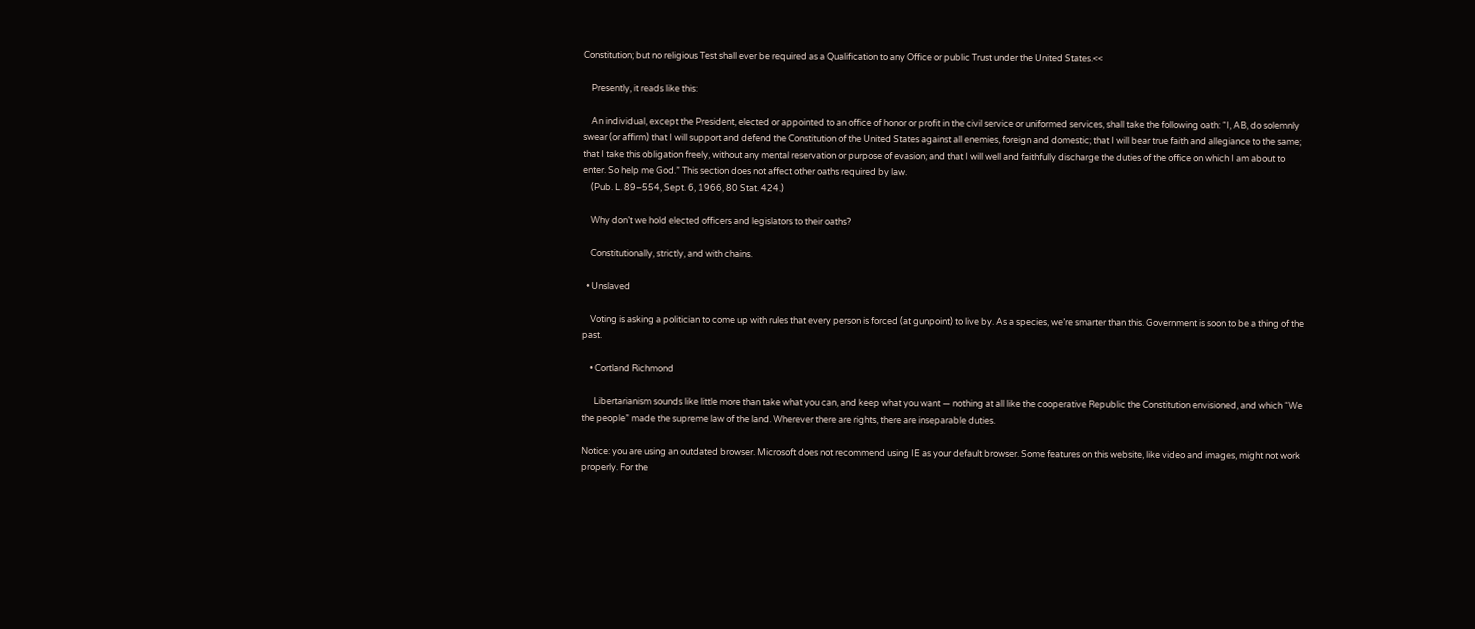Constitution; but no religious Test shall ever be required as a Qualification to any Office or public Trust under the United States.<<

    Presently, it reads like this:

    An individual, except the President, elected or appointed to an office of honor or profit in the civil service or uniformed services, shall take the following oath: “I, AB, do solemnly swear (or affirm) that I will support and defend the Constitution of the United States against all enemies, foreign and domestic; that I will bear true faith and allegiance to the same; that I take this obligation freely, without any mental reservation or purpose of evasion; and that I will well and faithfully discharge the duties of the office on which I am about to enter. So help me God.” This section does not affect other oaths required by law.
    (Pub. L. 89–554, Sept. 6, 1966, 80 Stat. 424.)

    Why don’t we hold elected officers and legislators to their oaths?

    Constitutionally, strictly, and with chains.

  • Unslaved

    Voting is asking a politician to come up with rules that every person is forced (at gunpoint) to live by. As a species, we’re smarter than this. Government is soon to be a thing of the past.

    • Cortland Richmond

      Libertarianism sounds like little more than take what you can, and keep what you want — nothing at all like the cooperative Republic the Constitution envisioned, and which “We the people” made the supreme law of the land. Wherever there are rights, there are inseparable duties.

Notice: you are using an outdated browser. Microsoft does not recommend using IE as your default browser. Some features on this website, like video and images, might not work properly. For the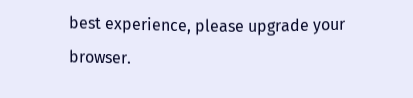best experience, please upgrade your browser.